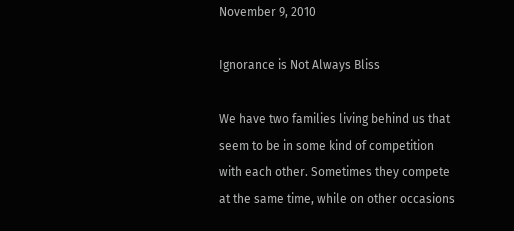November 9, 2010

Ignorance is Not Always Bliss

We have two families living behind us that seem to be in some kind of competition with each other. Sometimes they compete at the same time, while on other occasions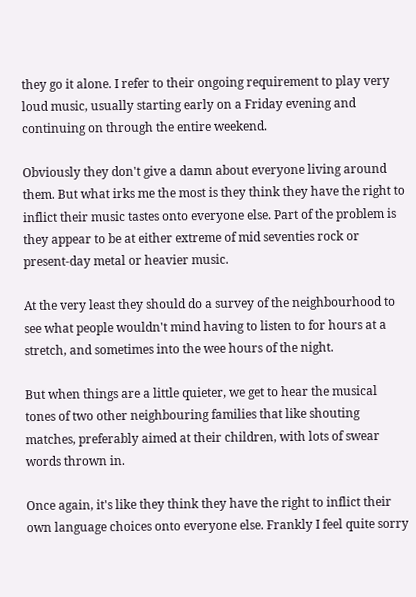they go it alone. I refer to their ongoing requirement to play very loud music, usually starting early on a Friday evening and continuing on through the entire weekend.

Obviously they don't give a damn about everyone living around them. But what irks me the most is they think they have the right to inflict their music tastes onto everyone else. Part of the problem is they appear to be at either extreme of mid seventies rock or present-day metal or heavier music.

At the very least they should do a survey of the neighbourhood to see what people wouldn't mind having to listen to for hours at a stretch, and sometimes into the wee hours of the night.

But when things are a little quieter, we get to hear the musical tones of two other neighbouring families that like shouting matches, preferably aimed at their children, with lots of swear words thrown in.

Once again, it's like they think they have the right to inflict their own language choices onto everyone else. Frankly I feel quite sorry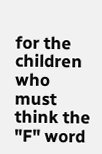for the children who must think the "F" word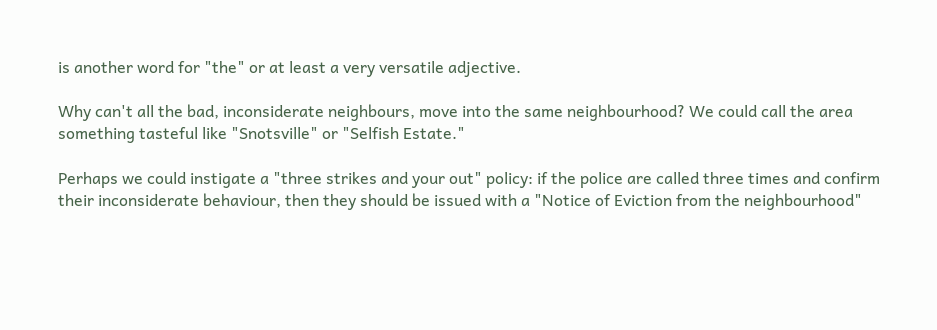is another word for "the" or at least a very versatile adjective.

Why can't all the bad, inconsiderate neighbours, move into the same neighbourhood? We could call the area something tasteful like "Snotsville" or "Selfish Estate."

Perhaps we could instigate a "three strikes and your out" policy: if the police are called three times and confirm their inconsiderate behaviour, then they should be issued with a "Notice of Eviction from the neighbourhood"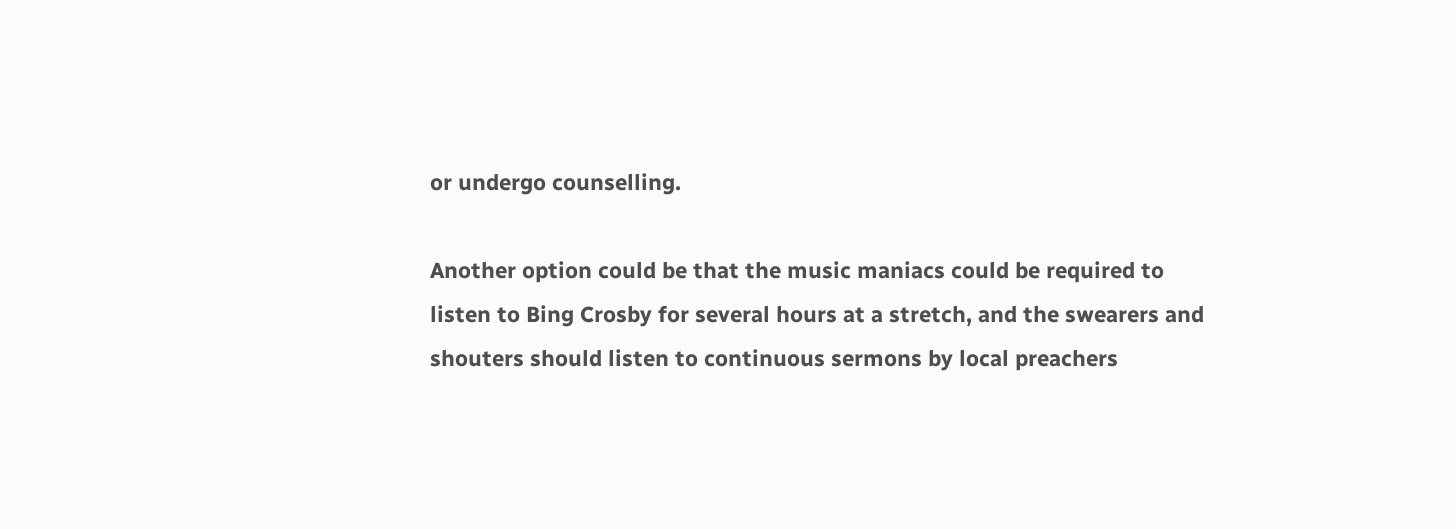or undergo counselling.

Another option could be that the music maniacs could be required to listen to Bing Crosby for several hours at a stretch, and the swearers and shouters should listen to continuous sermons by local preachers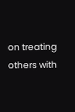on treating others with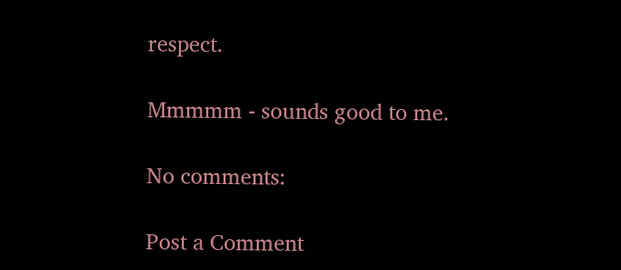respect.

Mmmmm - sounds good to me.

No comments:

Post a Comment